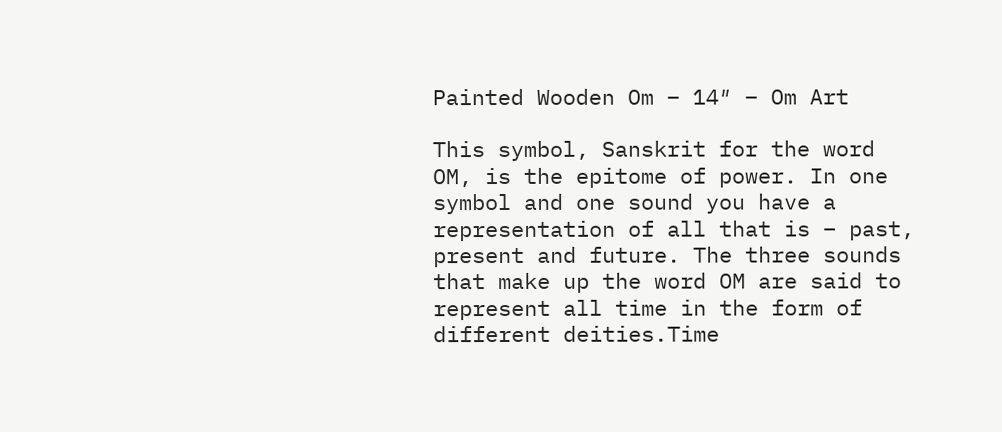Painted Wooden Om – 14″ – Om Art

This symbol, Sanskrit for the word OM, is the epitome of power. In one symbol and one sound you have a representation of all that is – past, present and future. The three sounds that make up the word OM are said to represent all time in the form of different deities.Time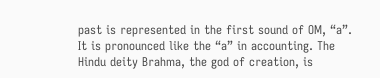past is represented in the first sound of OM, “a”. It is pronounced like the “a” in accounting. The Hindu deity Brahma, the god of creation, is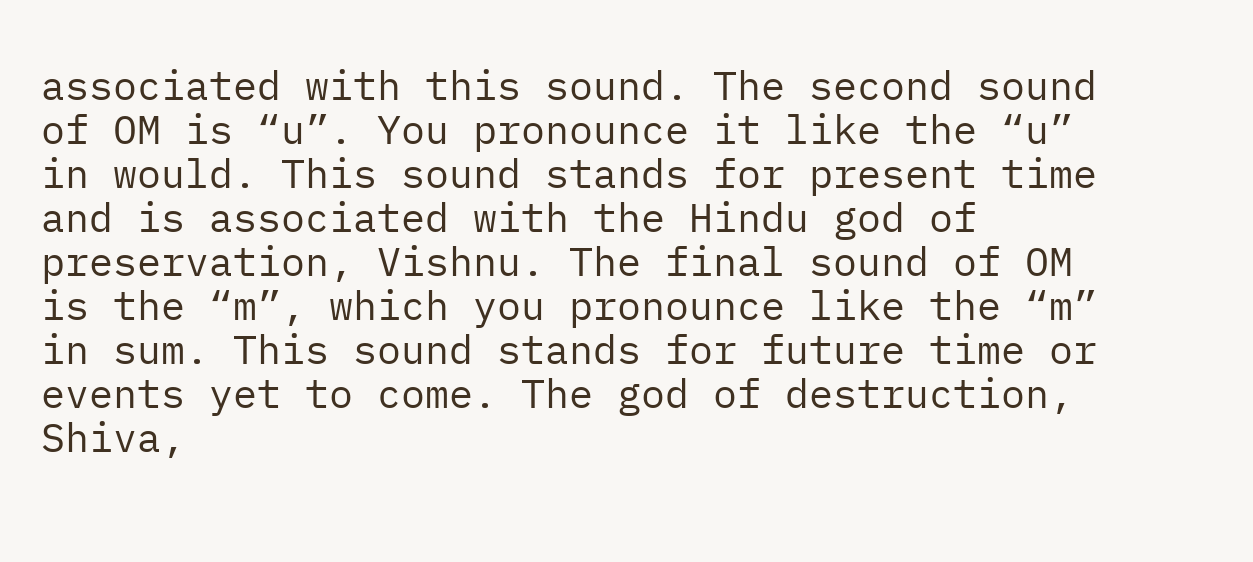associated with this sound. The second sound of OM is “u”. You pronounce it like the “u” in would. This sound stands for present time and is associated with the Hindu god of preservation, Vishnu. The final sound of OM is the “m”, which you pronounce like the “m” in sum. This sound stands for future time or events yet to come. The god of destruction, Shiva,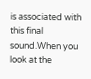is associated with this final sound.When you look at the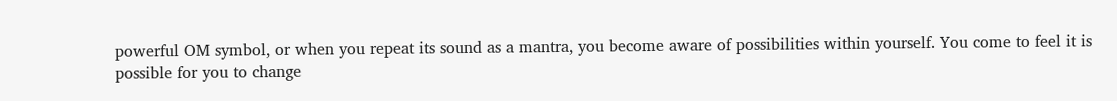powerful OM symbol, or when you repeat its sound as a mantra, you become aware of possibilities within yourself. You come to feel it is possible for you to change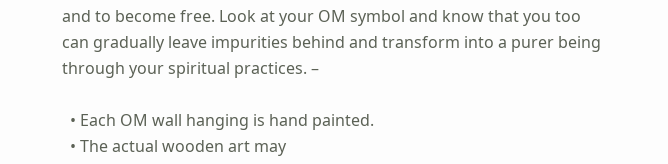and to become free. Look at your OM symbol and know that you too can gradually leave impurities behind and transform into a purer being through your spiritual practices. –

  • Each OM wall hanging is hand painted.
  • The actual wooden art may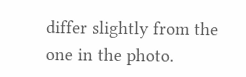differ slightly from the one in the photo.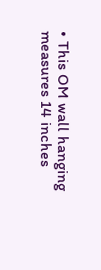• This OM wall hanging measures 14 inches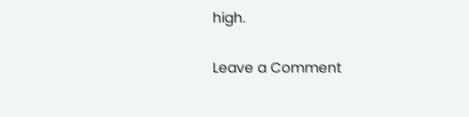high.

Leave a Comment